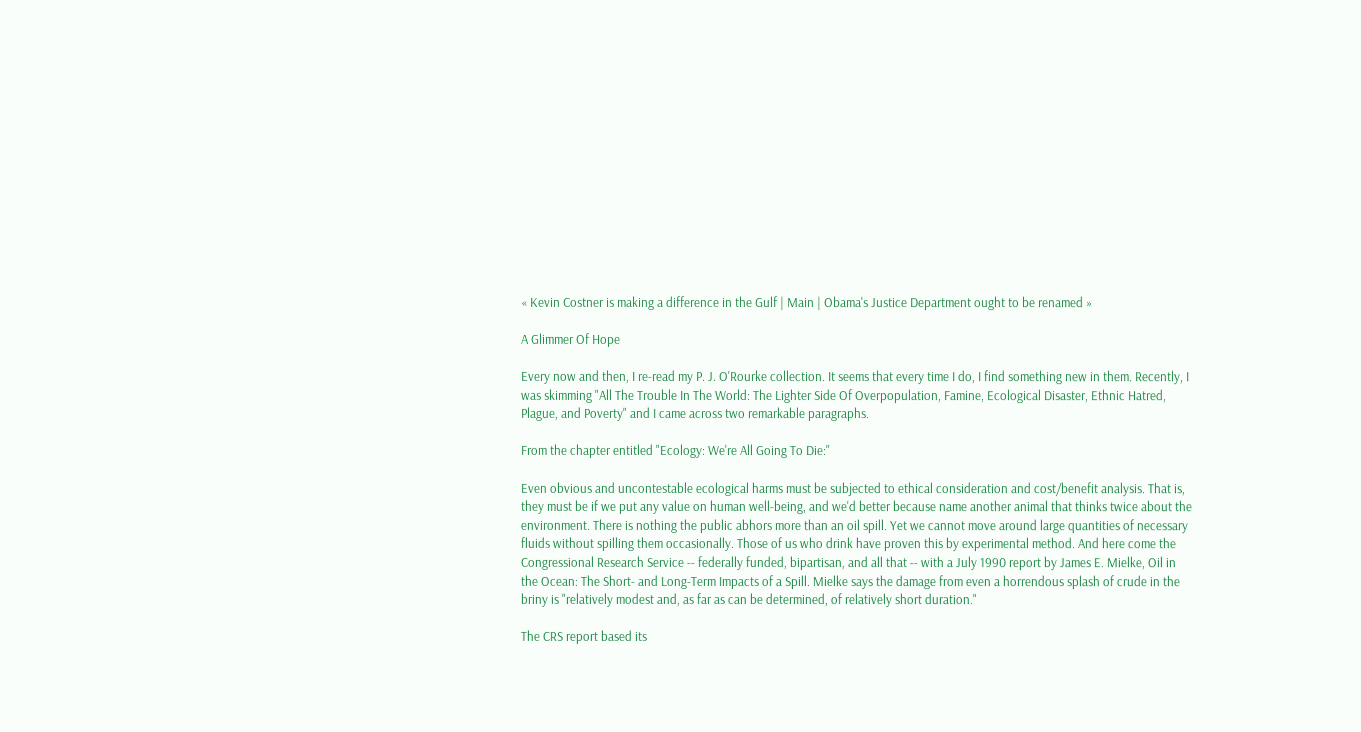« Kevin Costner is making a difference in the Gulf | Main | Obama's Justice Department ought to be renamed »

A Glimmer Of Hope

Every now and then, I re-read my P. J. O'Rourke collection. It seems that every time I do, I find something new in them. Recently, I was skimming "All The Trouble In The World: The Lighter Side Of Overpopulation, Famine, Ecological Disaster, Ethnic Hatred, Plague, and Poverty" and I came across two remarkable paragraphs.

From the chapter entitled "Ecology: We're All Going To Die:"

Even obvious and uncontestable ecological harms must be subjected to ethical consideration and cost/benefit analysis. That is, they must be if we put any value on human well-being, and we'd better because name another animal that thinks twice about the environment. There is nothing the public abhors more than an oil spill. Yet we cannot move around large quantities of necessary fluids without spilling them occasionally. Those of us who drink have proven this by experimental method. And here come the Congressional Research Service -- federally funded, bipartisan, and all that -- with a July 1990 report by James E. Mielke, Oil in the Ocean: The Short- and Long-Term Impacts of a Spill. Mielke says the damage from even a horrendous splash of crude in the briny is "relatively modest and, as far as can be determined, of relatively short duration."

The CRS report based its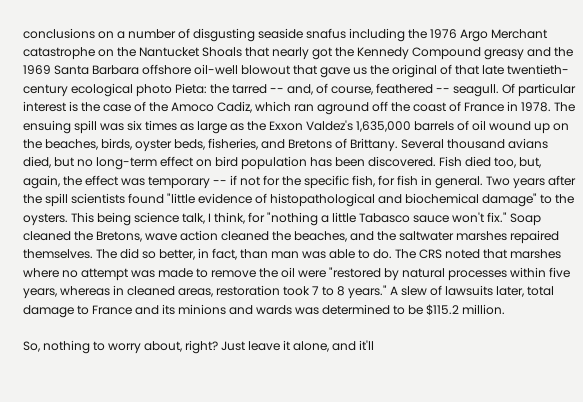conclusions on a number of disgusting seaside snafus including the 1976 Argo Merchant catastrophe on the Nantucket Shoals that nearly got the Kennedy Compound greasy and the 1969 Santa Barbara offshore oil-well blowout that gave us the original of that late twentieth-century ecological photo Pieta: the tarred -- and, of course, feathered -- seagull. Of particular interest is the case of the Amoco Cadiz, which ran aground off the coast of France in 1978. The ensuing spill was six times as large as the Exxon Valdez's 1,635,000 barrels of oil wound up on the beaches, birds, oyster beds, fisheries, and Bretons of Brittany. Several thousand avians died, but no long-term effect on bird population has been discovered. Fish died too, but, again, the effect was temporary -- if not for the specific fish, for fish in general. Two years after the spill scientists found "little evidence of histopathological and biochemical damage" to the oysters. This being science talk, I think, for "nothing a little Tabasco sauce won't fix." Soap cleaned the Bretons, wave action cleaned the beaches, and the saltwater marshes repaired themselves. The did so better, in fact, than man was able to do. The CRS noted that marshes where no attempt was made to remove the oil were "restored by natural processes within five years, whereas in cleaned areas, restoration took 7 to 8 years." A slew of lawsuits later, total damage to France and its minions and wards was determined to be $115.2 million.

So, nothing to worry about, right? Just leave it alone, and it'll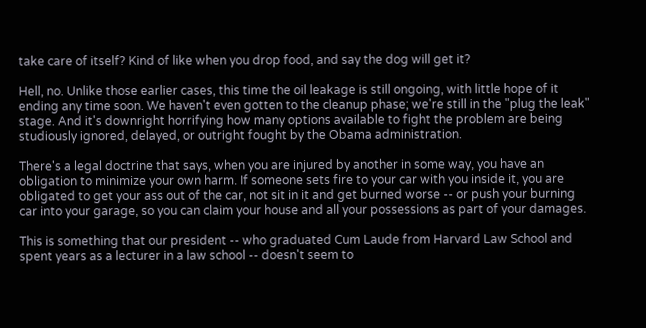take care of itself? Kind of like when you drop food, and say the dog will get it?

Hell, no. Unlike those earlier cases, this time the oil leakage is still ongoing, with little hope of it ending any time soon. We haven't even gotten to the cleanup phase; we're still in the "plug the leak" stage. And it's downright horrifying how many options available to fight the problem are being studiously ignored, delayed, or outright fought by the Obama administration.

There's a legal doctrine that says, when you are injured by another in some way, you have an obligation to minimize your own harm. If someone sets fire to your car with you inside it, you are obligated to get your ass out of the car, not sit in it and get burned worse -- or push your burning car into your garage, so you can claim your house and all your possessions as part of your damages.

This is something that our president -- who graduated Cum Laude from Harvard Law School and spent years as a lecturer in a law school -- doesn't seem to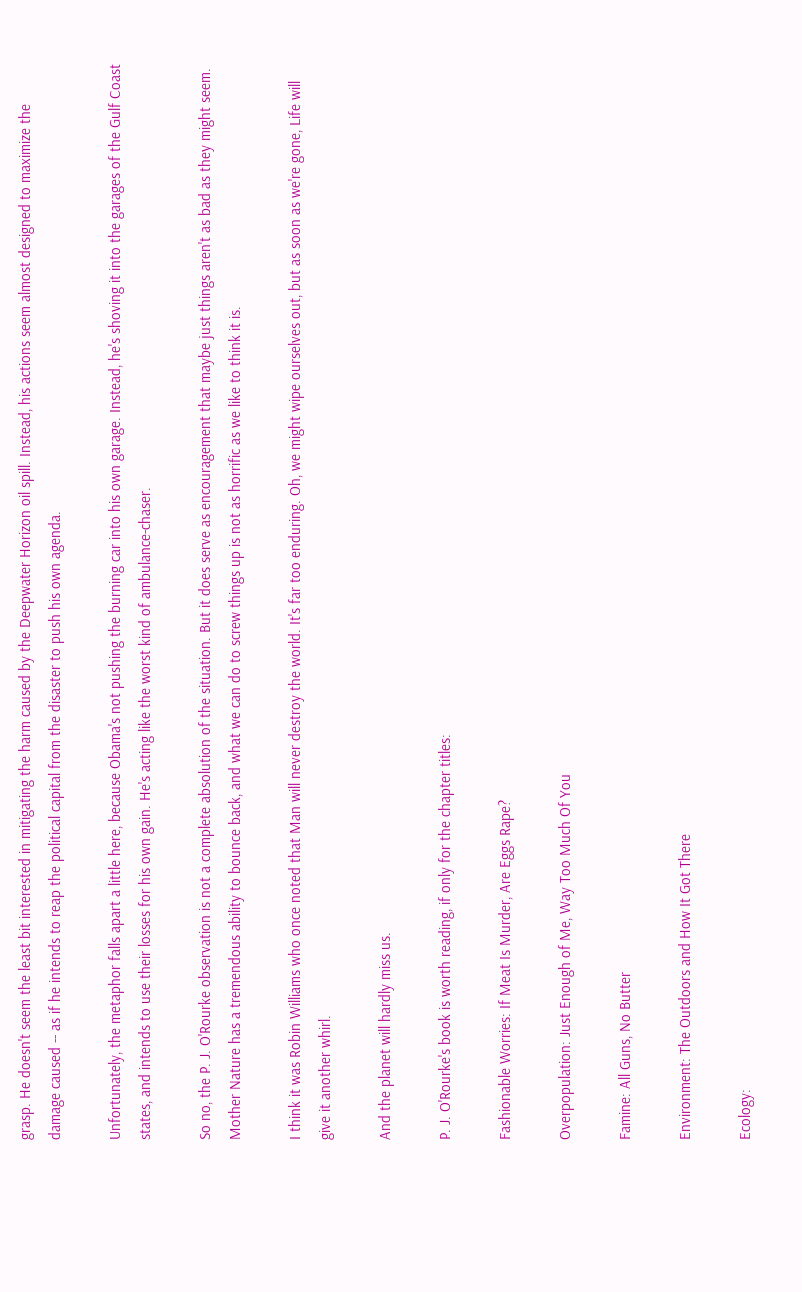grasp. He doesn't seem the least bit interested in mitigating the harm caused by the Deepwater Horizon oil spill. Instead, his actions seem almost designed to maximize the damage caused -- as if he intends to reap the political capital from the disaster to push his own agenda.

Unfortunately, the metaphor falls apart a little here, because Obama's not pushing the burning car into his own garage. Instead, he's shoving it into the garages of the Gulf Coast states, and intends to use their losses for his own gain. He's acting like the worst kind of ambulance-chaser.

So no, the P. J. O'Rourke observation is not a complete absolution of the situation. But it does serve as encouragement that maybe just things aren't as bad as they might seem. Mother Nature has a tremendous ability to bounce back, and what we can do to screw things up is not as horrific as we like to think it is.

I think it was Robin Williams who once noted that Man will never destroy the world. It's far too enduring. Oh, we might wipe ourselves out, but as soon as we're gone, Life will give it another whirl.

And the planet will hardly miss us.

P. J. O'Rourke's book is worth reading, if only for the chapter titles:

Fashionable Worries: If Meat Is Murder, Are Eggs Rape?

Overpopulation: Just Enough of Me, Way Too Much Of You

Famine: All Guns, No Butter

Environment: The Outdoors and How It Got There

Ecology: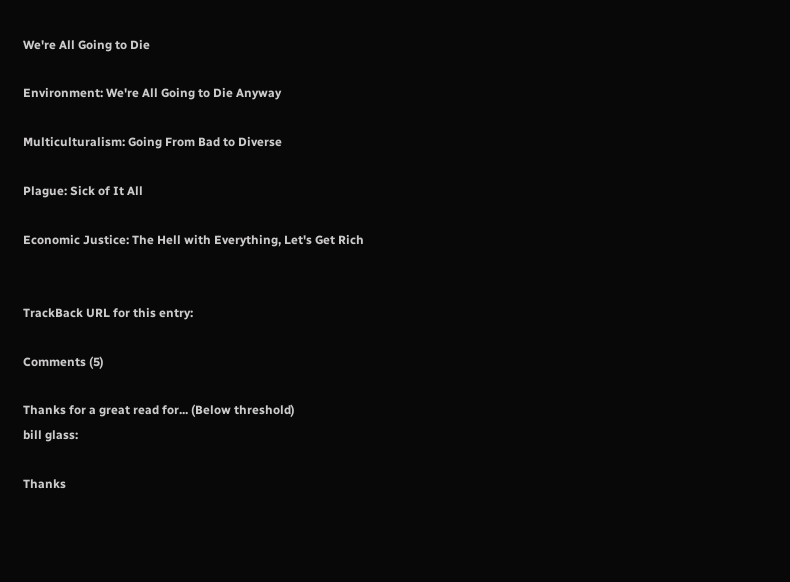We're All Going to Die

Environment: We're All Going to Die Anyway

Multiculturalism: Going From Bad to Diverse

Plague: Sick of It All

Economic Justice: The Hell with Everything, Let's Get Rich


TrackBack URL for this entry:

Comments (5)

Thanks for a great read for... (Below threshold)
bill glass:

Thanks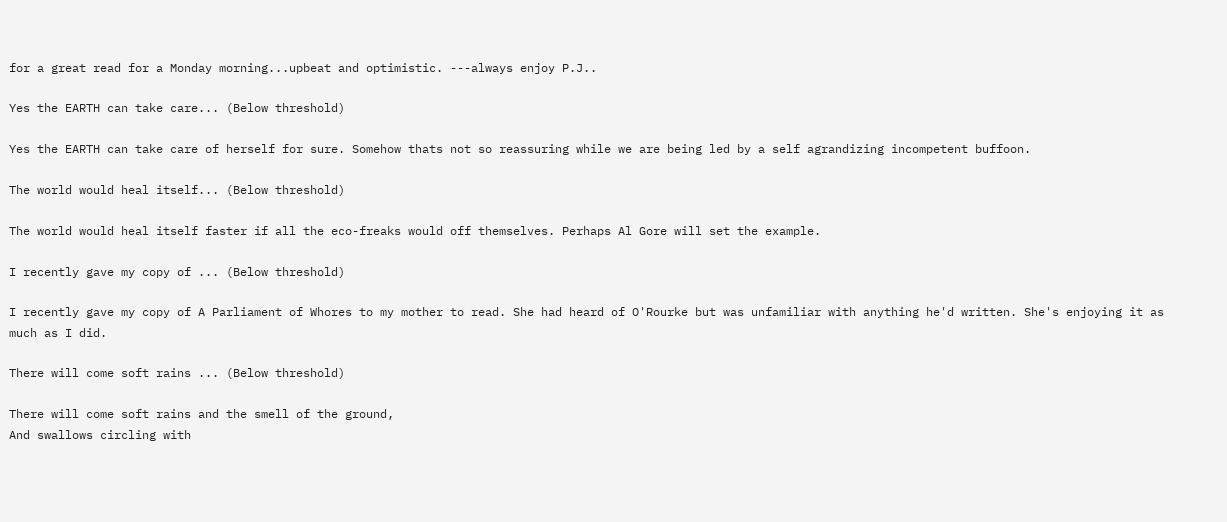for a great read for a Monday morning...upbeat and optimistic. ---always enjoy P.J..

Yes the EARTH can take care... (Below threshold)

Yes the EARTH can take care of herself for sure. Somehow thats not so reassuring while we are being led by a self agrandizing incompetent buffoon.

The world would heal itself... (Below threshold)

The world would heal itself faster if all the eco-freaks would off themselves. Perhaps Al Gore will set the example.

I recently gave my copy of ... (Below threshold)

I recently gave my copy of A Parliament of Whores to my mother to read. She had heard of O'Rourke but was unfamiliar with anything he'd written. She's enjoying it as much as I did.

There will come soft rains ... (Below threshold)

There will come soft rains and the smell of the ground,
And swallows circling with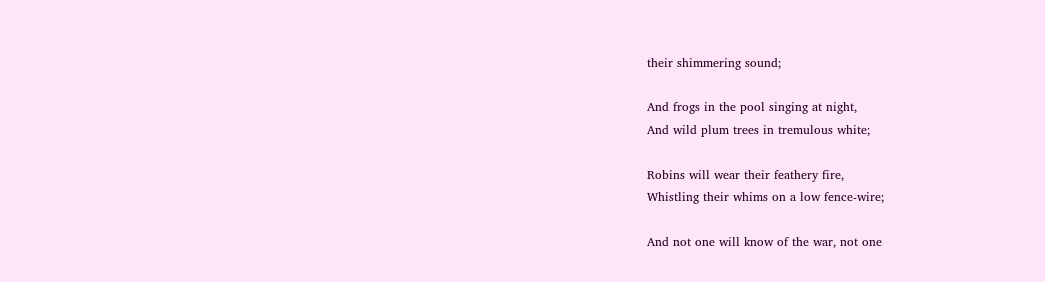their shimmering sound;

And frogs in the pool singing at night,
And wild plum trees in tremulous white;

Robins will wear their feathery fire,
Whistling their whims on a low fence-wire;

And not one will know of the war, not one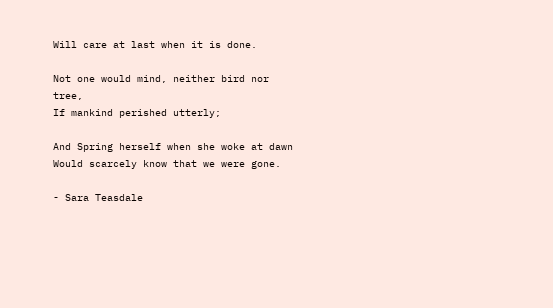Will care at last when it is done.

Not one would mind, neither bird nor tree,
If mankind perished utterly;

And Spring herself when she woke at dawn
Would scarcely know that we were gone.

- Sara Teasdale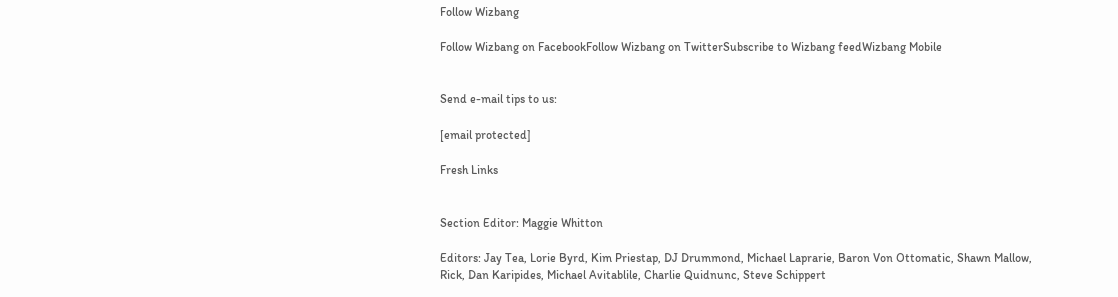Follow Wizbang

Follow Wizbang on FacebookFollow Wizbang on TwitterSubscribe to Wizbang feedWizbang Mobile


Send e-mail tips to us:

[email protected]

Fresh Links


Section Editor: Maggie Whitton

Editors: Jay Tea, Lorie Byrd, Kim Priestap, DJ Drummond, Michael Laprarie, Baron Von Ottomatic, Shawn Mallow, Rick, Dan Karipides, Michael Avitablile, Charlie Quidnunc, Steve Schippert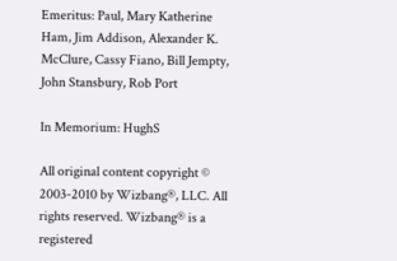Emeritus: Paul, Mary Katherine Ham, Jim Addison, Alexander K. McClure, Cassy Fiano, Bill Jempty, John Stansbury, Rob Port

In Memorium: HughS

All original content copyright © 2003-2010 by Wizbang®, LLC. All rights reserved. Wizbang® is a registered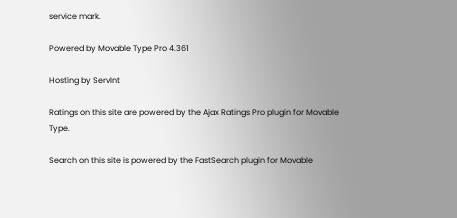service mark.

Powered by Movable Type Pro 4.361

Hosting by ServInt

Ratings on this site are powered by the Ajax Ratings Pro plugin for Movable Type.

Search on this site is powered by the FastSearch plugin for Movable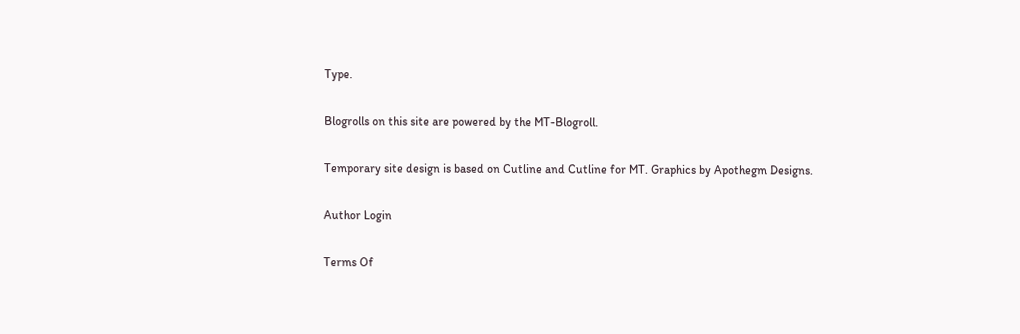Type.

Blogrolls on this site are powered by the MT-Blogroll.

Temporary site design is based on Cutline and Cutline for MT. Graphics by Apothegm Designs.

Author Login

Terms Of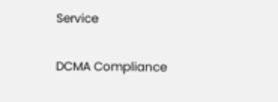Service

DCMA Compliance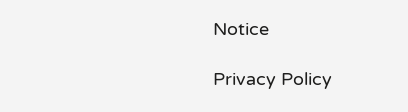Notice

Privacy Policy